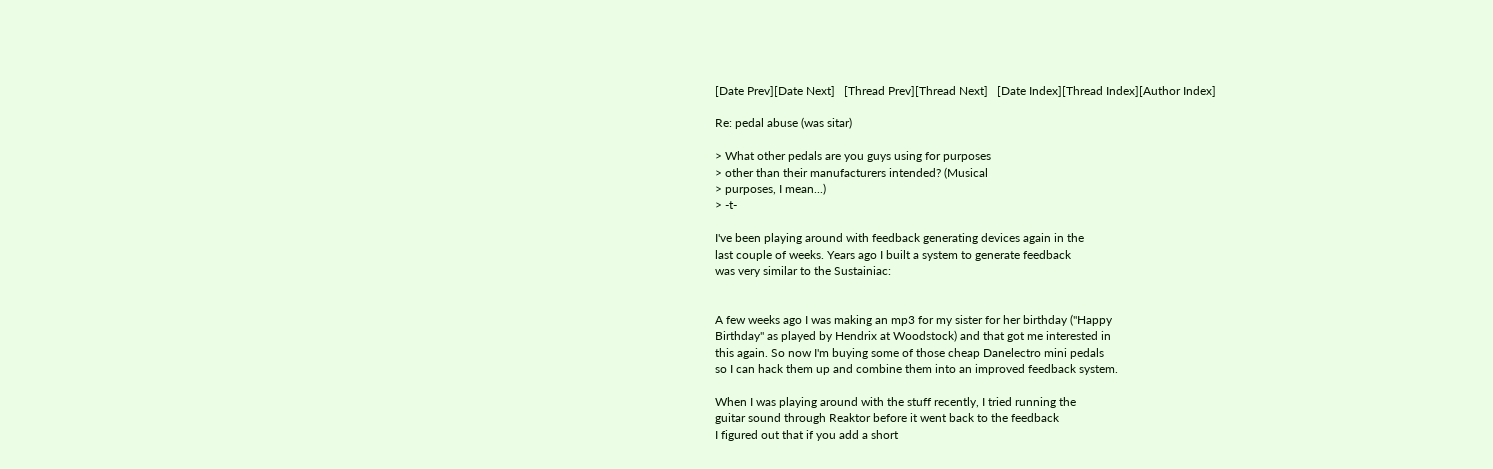[Date Prev][Date Next]   [Thread Prev][Thread Next]   [Date Index][Thread Index][Author Index]

Re: pedal abuse (was sitar)

> What other pedals are you guys using for purposes
> other than their manufacturers intended? (Musical
> purposes, I mean...)
> -t-

I've been playing around with feedback generating devices again in the
last couple of weeks. Years ago I built a system to generate feedback
was very similar to the Sustainiac:


A few weeks ago I was making an mp3 for my sister for her birthday ("Happy
Birthday" as played by Hendrix at Woodstock) and that got me interested in
this again. So now I'm buying some of those cheap Danelectro mini pedals
so I can hack them up and combine them into an improved feedback system.

When I was playing around with the stuff recently, I tried running the
guitar sound through Reaktor before it went back to the feedback
I figured out that if you add a short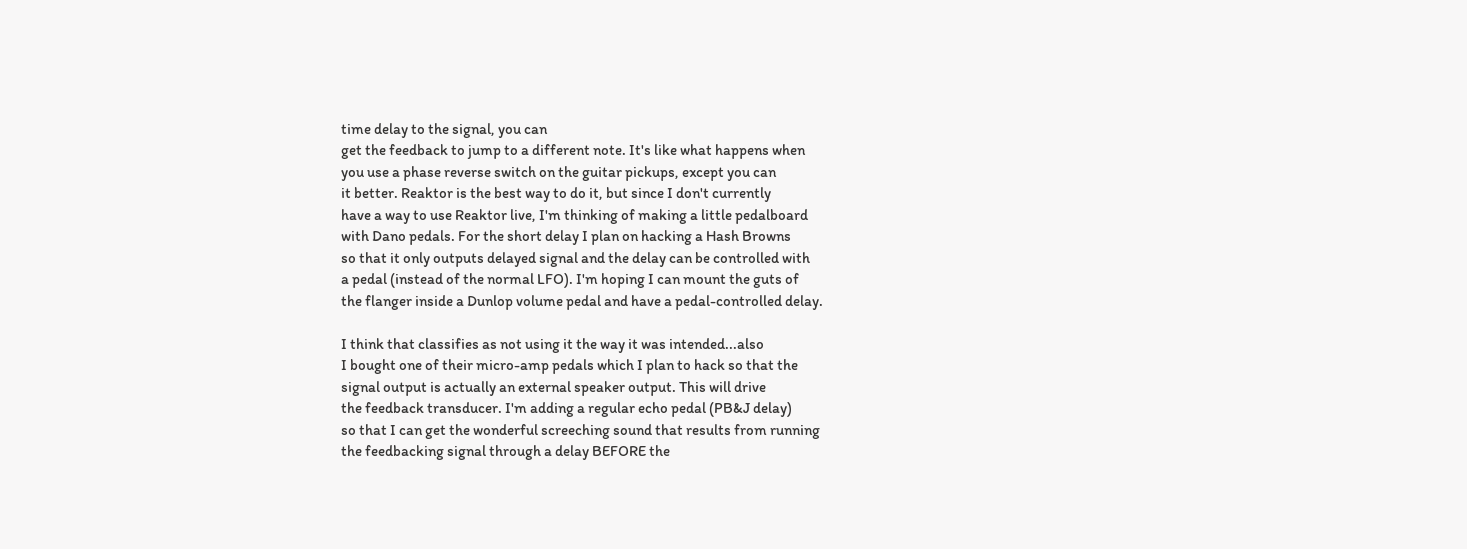time delay to the signal, you can
get the feedback to jump to a different note. It's like what happens when
you use a phase reverse switch on the guitar pickups, except you can
it better. Reaktor is the best way to do it, but since I don't currently
have a way to use Reaktor live, I'm thinking of making a little pedalboard
with Dano pedals. For the short delay I plan on hacking a Hash Browns
so that it only outputs delayed signal and the delay can be controlled with
a pedal (instead of the normal LFO). I'm hoping I can mount the guts of
the flanger inside a Dunlop volume pedal and have a pedal-controlled delay.

I think that classifies as not using it the way it was intended...also
I bought one of their micro-amp pedals which I plan to hack so that the
signal output is actually an external speaker output. This will drive
the feedback transducer. I'm adding a regular echo pedal (PB&J delay)
so that I can get the wonderful screeching sound that results from running
the feedbacking signal through a delay BEFORE the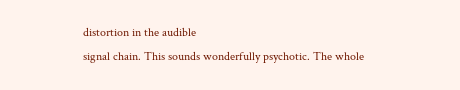distortion in the audible
signal chain. This sounds wonderfully psychotic. The whole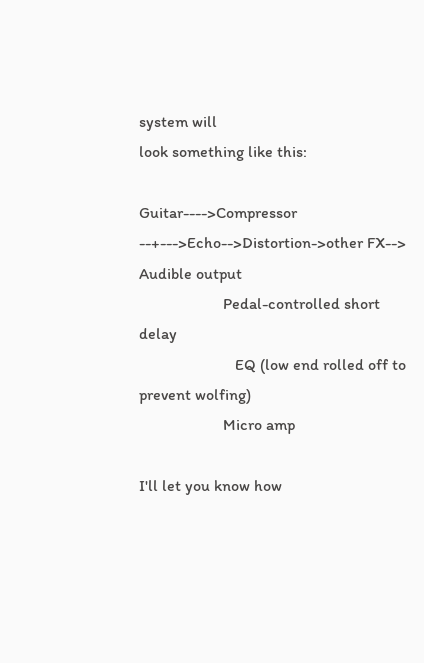system will
look something like this:

Guitar---->Compressor --+--->Echo-->Distortion->other FX--> Audible output
                     Pedal-controlled short delay
                        EQ (low end rolled off to prevent wolfing)
                     Micro amp

I'll let you know how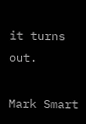it turns out.

Mark Smart